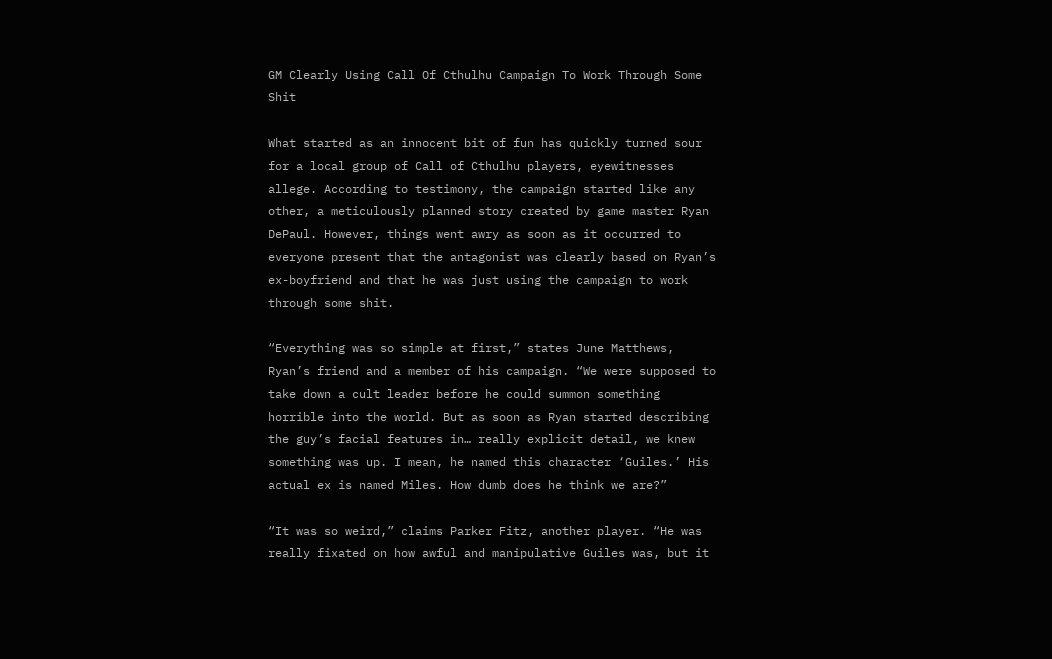GM Clearly Using Call Of Cthulhu Campaign To Work Through Some Shit

What started as an innocent bit of fun has quickly turned sour for a local group of Call of Cthulhu players, eyewitnesses allege. According to testimony, the campaign started like any other, a meticulously planned story created by game master Ryan DePaul. However, things went awry as soon as it occurred to everyone present that the antagonist was clearly based on Ryan’s ex-boyfriend and that he was just using the campaign to work through some shit.

“Everything was so simple at first,” states June Matthews, Ryan’s friend and a member of his campaign. “We were supposed to take down a cult leader before he could summon something horrible into the world. But as soon as Ryan started describing the guy’s facial features in… really explicit detail, we knew something was up. I mean, he named this character ‘Guiles.’ His actual ex is named Miles. How dumb does he think we are?”

“It was so weird,” claims Parker Fitz, another player. “He was really fixated on how awful and manipulative Guiles was, but it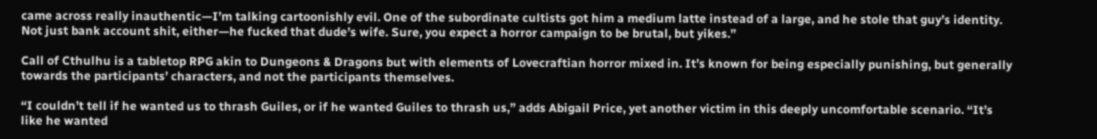came across really inauthentic—I’m talking cartoonishly evil. One of the subordinate cultists got him a medium latte instead of a large, and he stole that guy’s identity. Not just bank account shit, either—he fucked that dude’s wife. Sure, you expect a horror campaign to be brutal, but yikes.”

Call of Cthulhu is a tabletop RPG akin to Dungeons & Dragons but with elements of Lovecraftian horror mixed in. It’s known for being especially punishing, but generally towards the participants’ characters, and not the participants themselves.

“I couldn’t tell if he wanted us to thrash Guiles, or if he wanted Guiles to thrash us,” adds Abigail Price, yet another victim in this deeply uncomfortable scenario. “It’s like he wanted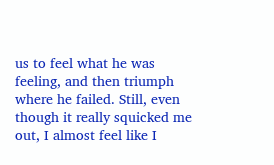us to feel what he was feeling, and then triumph where he failed. Still, even though it really squicked me out, I almost feel like I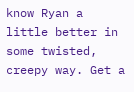know Ryan a little better in some twisted, creepy way. Get a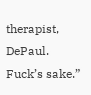therapist, DePaul. Fuck’s sake.”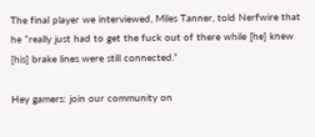The final player we interviewed, Miles Tanner, told Nerfwire that he “really just had to get the fuck out of there while [he] knew [his] brake lines were still connected.”

Hey gamers: join our community on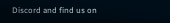Discord and find us on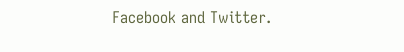Facebook and Twitter.